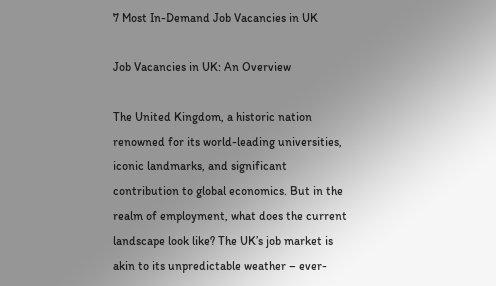7 Most In-Demand Job Vacancies in UK

Job Vacancies in UK: An Overview

The United Kingdom, a historic nation renowned for its world-leading universities, iconic landmarks, and significant contribution to global economics. But in the realm of employment, what does the current landscape look like? The UK’s job market is akin to its unpredictable weather – ever-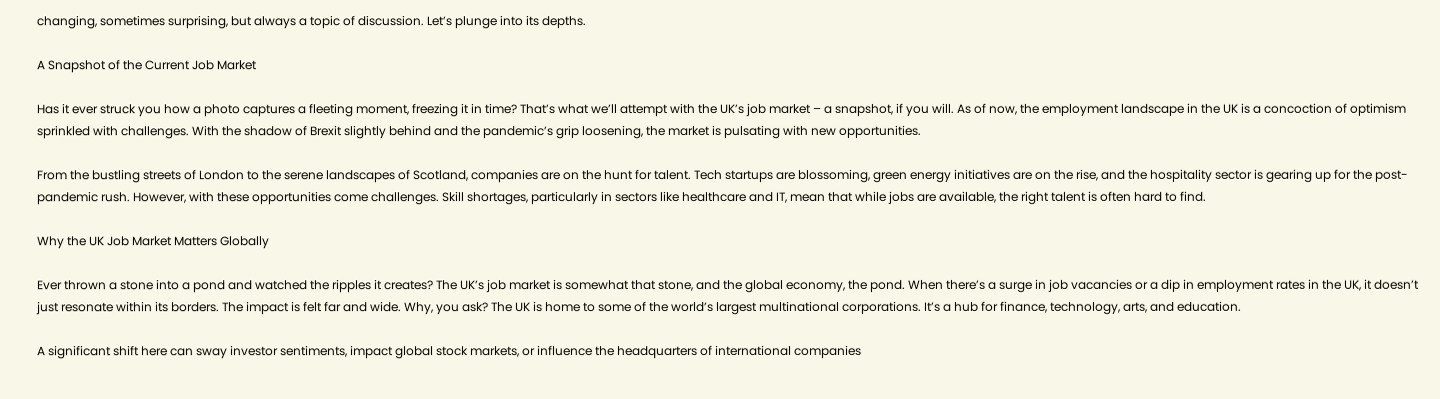changing, sometimes surprising, but always a topic of discussion. Let’s plunge into its depths.

A Snapshot of the Current Job Market

Has it ever struck you how a photo captures a fleeting moment, freezing it in time? That’s what we’ll attempt with the UK’s job market – a snapshot, if you will. As of now, the employment landscape in the UK is a concoction of optimism sprinkled with challenges. With the shadow of Brexit slightly behind and the pandemic’s grip loosening, the market is pulsating with new opportunities.

From the bustling streets of London to the serene landscapes of Scotland, companies are on the hunt for talent. Tech startups are blossoming, green energy initiatives are on the rise, and the hospitality sector is gearing up for the post-pandemic rush. However, with these opportunities come challenges. Skill shortages, particularly in sectors like healthcare and IT, mean that while jobs are available, the right talent is often hard to find.

Why the UK Job Market Matters Globally

Ever thrown a stone into a pond and watched the ripples it creates? The UK’s job market is somewhat that stone, and the global economy, the pond. When there’s a surge in job vacancies or a dip in employment rates in the UK, it doesn’t just resonate within its borders. The impact is felt far and wide. Why, you ask? The UK is home to some of the world’s largest multinational corporations. It’s a hub for finance, technology, arts, and education.

A significant shift here can sway investor sentiments, impact global stock markets, or influence the headquarters of international companies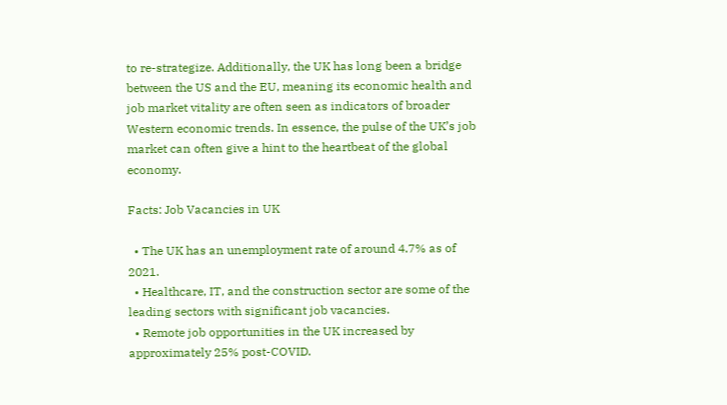to re-strategize. Additionally, the UK has long been a bridge between the US and the EU, meaning its economic health and job market vitality are often seen as indicators of broader Western economic trends. In essence, the pulse of the UK’s job market can often give a hint to the heartbeat of the global economy.

Facts: Job Vacancies in UK

  • The UK has an unemployment rate of around 4.7% as of 2021.
  • Healthcare, IT, and the construction sector are some of the leading sectors with significant job vacancies.
  • Remote job opportunities in the UK increased by approximately 25% post-COVID.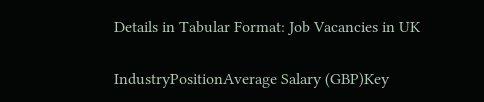Details in Tabular Format: Job Vacancies in UK

IndustryPositionAverage Salary (GBP)Key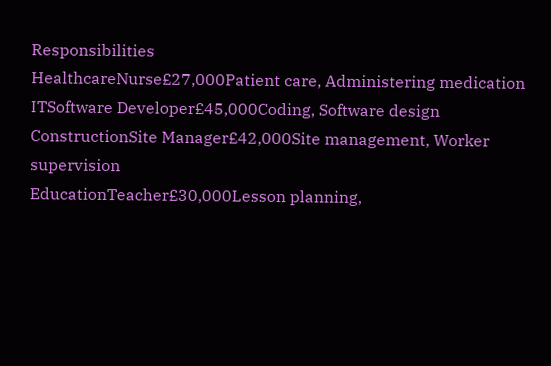Responsibilities
HealthcareNurse£27,000Patient care, Administering medication
ITSoftware Developer£45,000Coding, Software design
ConstructionSite Manager£42,000Site management, Worker supervision
EducationTeacher£30,000Lesson planning,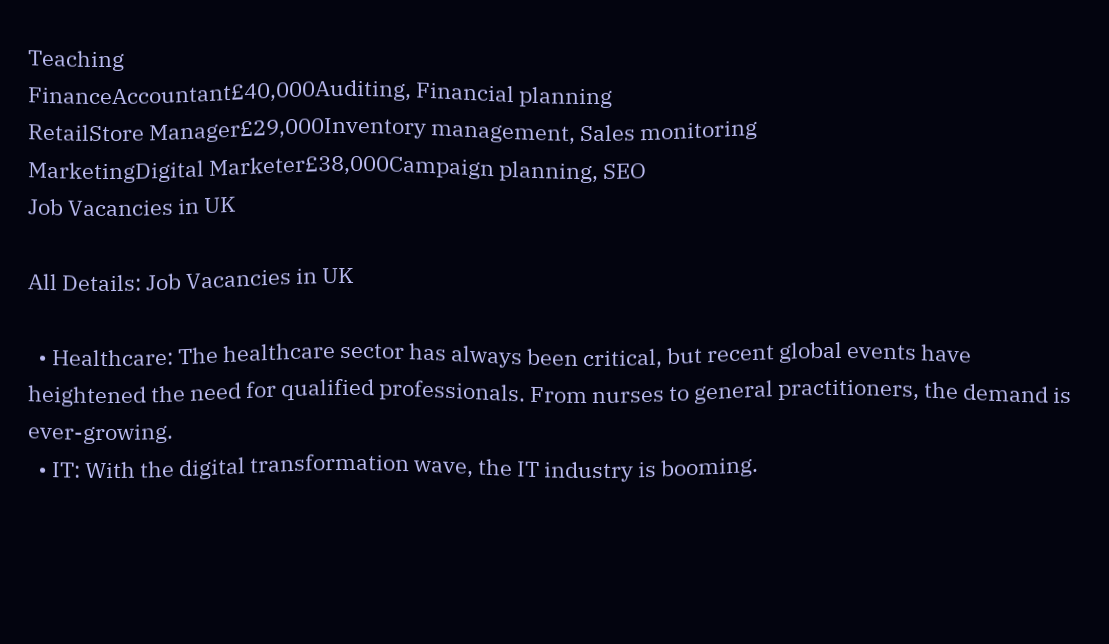Teaching
FinanceAccountant£40,000Auditing, Financial planning
RetailStore Manager£29,000Inventory management, Sales monitoring
MarketingDigital Marketer£38,000Campaign planning, SEO
Job Vacancies in UK

All Details: Job Vacancies in UK

  • Healthcare: The healthcare sector has always been critical, but recent global events have heightened the need for qualified professionals. From nurses to general practitioners, the demand is ever-growing.
  • IT: With the digital transformation wave, the IT industry is booming.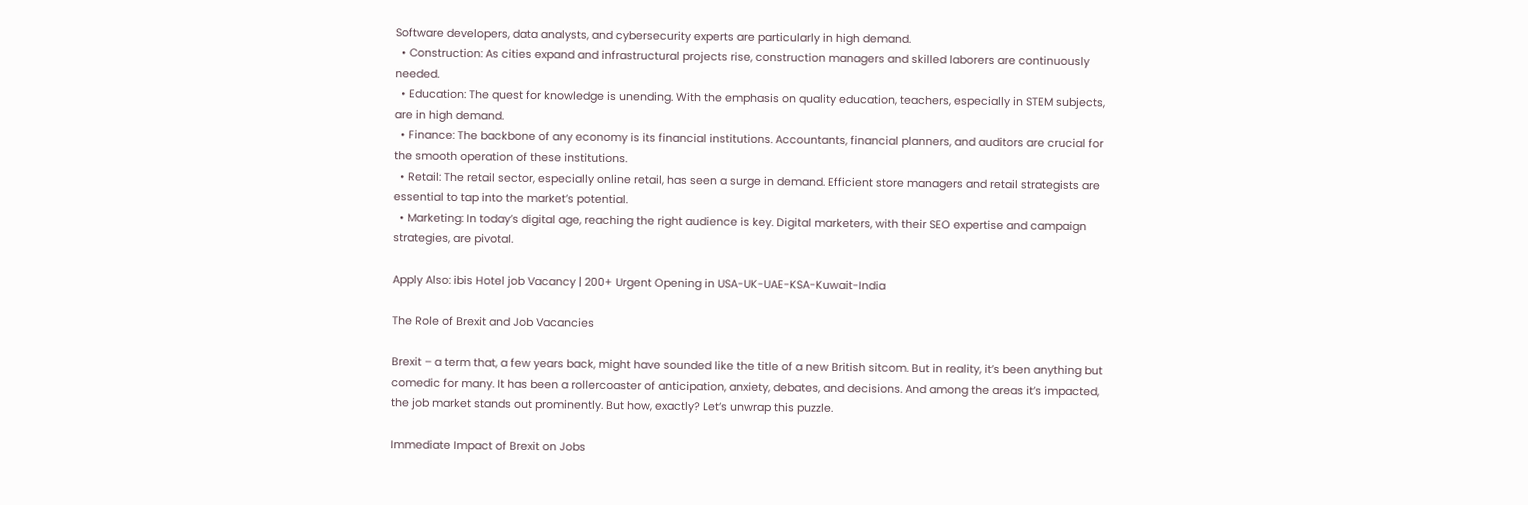Software developers, data analysts, and cybersecurity experts are particularly in high demand.
  • Construction: As cities expand and infrastructural projects rise, construction managers and skilled laborers are continuously needed.
  • Education: The quest for knowledge is unending. With the emphasis on quality education, teachers, especially in STEM subjects, are in high demand.
  • Finance: The backbone of any economy is its financial institutions. Accountants, financial planners, and auditors are crucial for the smooth operation of these institutions.
  • Retail: The retail sector, especially online retail, has seen a surge in demand. Efficient store managers and retail strategists are essential to tap into the market’s potential.
  • Marketing: In today’s digital age, reaching the right audience is key. Digital marketers, with their SEO expertise and campaign strategies, are pivotal.

Apply Also: ibis Hotel job Vacancy | 200+ Urgent Opening in USA-UK-UAE-KSA-Kuwait-India

The Role of Brexit and Job Vacancies

Brexit – a term that, a few years back, might have sounded like the title of a new British sitcom. But in reality, it’s been anything but comedic for many. It has been a rollercoaster of anticipation, anxiety, debates, and decisions. And among the areas it’s impacted, the job market stands out prominently. But how, exactly? Let’s unwrap this puzzle.

Immediate Impact of Brexit on Jobs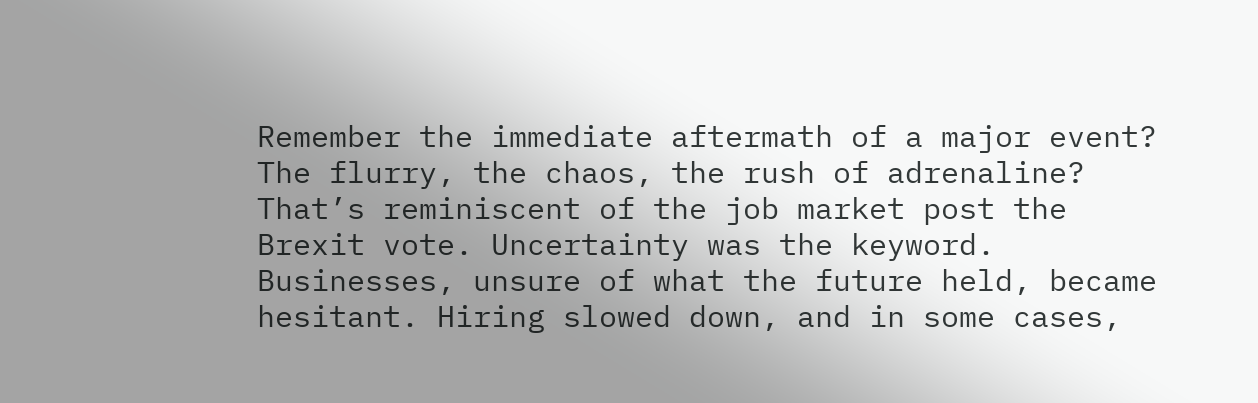Remember the immediate aftermath of a major event? The flurry, the chaos, the rush of adrenaline? That’s reminiscent of the job market post the Brexit vote. Uncertainty was the keyword. Businesses, unsure of what the future held, became hesitant. Hiring slowed down, and in some cases,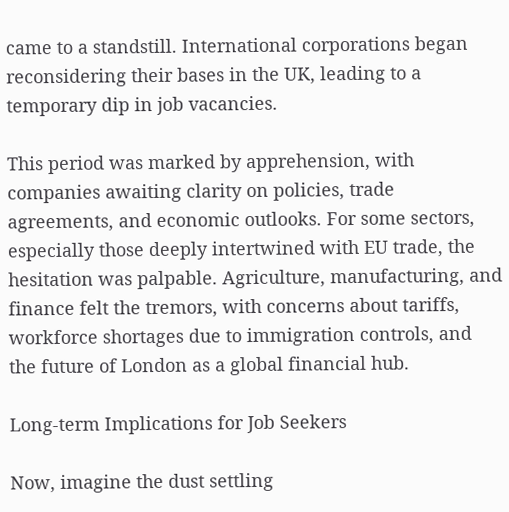came to a standstill. International corporations began reconsidering their bases in the UK, leading to a temporary dip in job vacancies.

This period was marked by apprehension, with companies awaiting clarity on policies, trade agreements, and economic outlooks. For some sectors, especially those deeply intertwined with EU trade, the hesitation was palpable. Agriculture, manufacturing, and finance felt the tremors, with concerns about tariffs, workforce shortages due to immigration controls, and the future of London as a global financial hub.

Long-term Implications for Job Seekers

Now, imagine the dust settling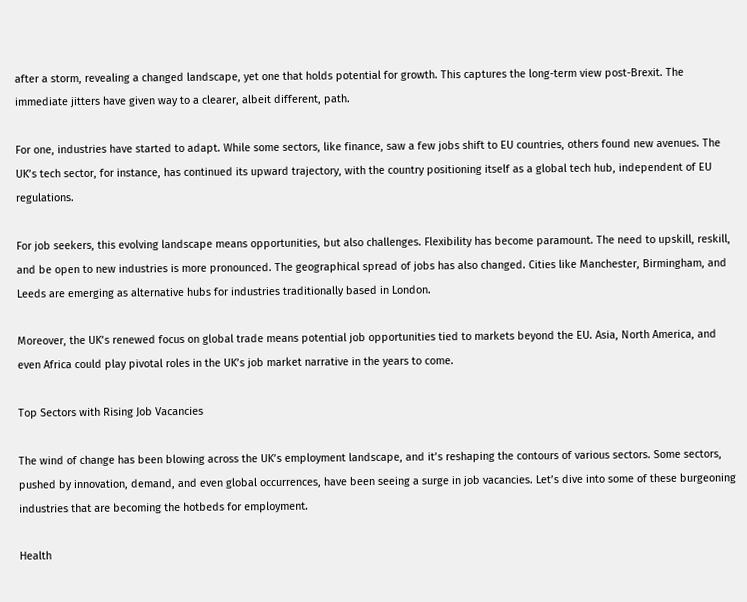after a storm, revealing a changed landscape, yet one that holds potential for growth. This captures the long-term view post-Brexit. The immediate jitters have given way to a clearer, albeit different, path.

For one, industries have started to adapt. While some sectors, like finance, saw a few jobs shift to EU countries, others found new avenues. The UK’s tech sector, for instance, has continued its upward trajectory, with the country positioning itself as a global tech hub, independent of EU regulations.

For job seekers, this evolving landscape means opportunities, but also challenges. Flexibility has become paramount. The need to upskill, reskill, and be open to new industries is more pronounced. The geographical spread of jobs has also changed. Cities like Manchester, Birmingham, and Leeds are emerging as alternative hubs for industries traditionally based in London.

Moreover, the UK’s renewed focus on global trade means potential job opportunities tied to markets beyond the EU. Asia, North America, and even Africa could play pivotal roles in the UK’s job market narrative in the years to come.

Top Sectors with Rising Job Vacancies

The wind of change has been blowing across the UK’s employment landscape, and it’s reshaping the contours of various sectors. Some sectors, pushed by innovation, demand, and even global occurrences, have been seeing a surge in job vacancies. Let’s dive into some of these burgeoning industries that are becoming the hotbeds for employment.

Health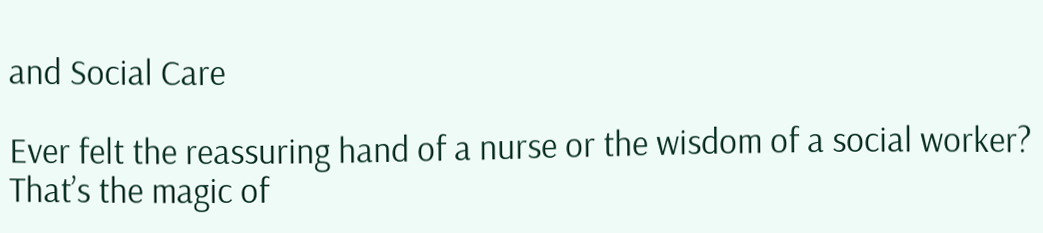and Social Care

Ever felt the reassuring hand of a nurse or the wisdom of a social worker? That’s the magic of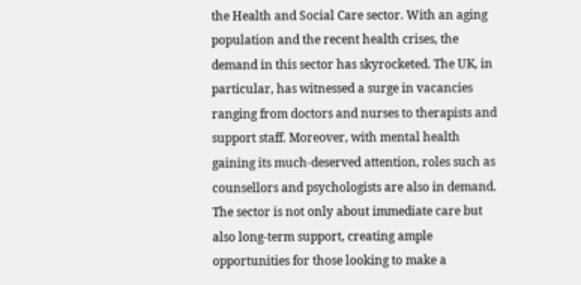the Health and Social Care sector. With an aging population and the recent health crises, the demand in this sector has skyrocketed. The UK, in particular, has witnessed a surge in vacancies ranging from doctors and nurses to therapists and support staff. Moreover, with mental health gaining its much-deserved attention, roles such as counsellors and psychologists are also in demand. The sector is not only about immediate care but also long-term support, creating ample opportunities for those looking to make a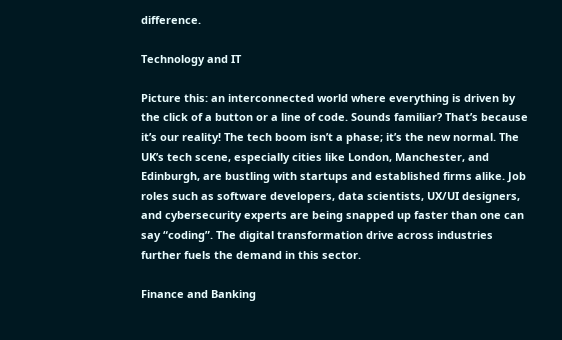difference.

Technology and IT

Picture this: an interconnected world where everything is driven by the click of a button or a line of code. Sounds familiar? That’s because it’s our reality! The tech boom isn’t a phase; it’s the new normal. The UK’s tech scene, especially cities like London, Manchester, and Edinburgh, are bustling with startups and established firms alike. Job roles such as software developers, data scientists, UX/UI designers, and cybersecurity experts are being snapped up faster than one can say “coding”. The digital transformation drive across industries further fuels the demand in this sector.

Finance and Banking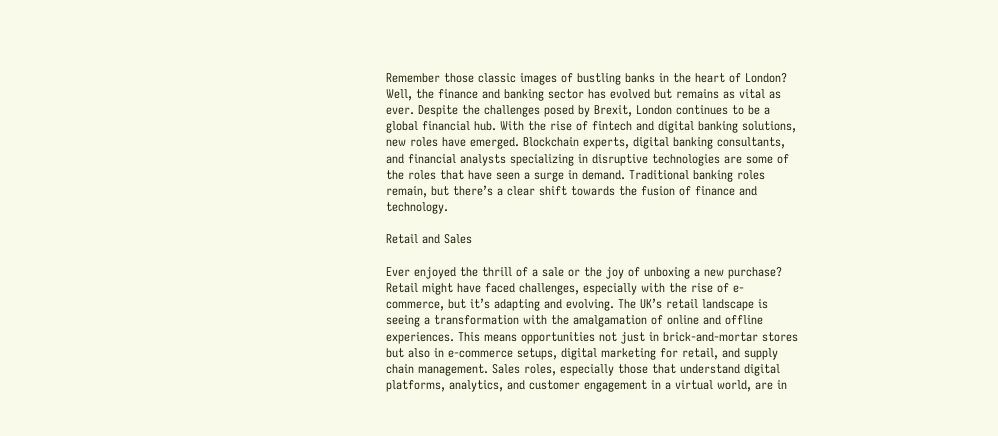Remember those classic images of bustling banks in the heart of London? Well, the finance and banking sector has evolved but remains as vital as ever. Despite the challenges posed by Brexit, London continues to be a global financial hub. With the rise of fintech and digital banking solutions, new roles have emerged. Blockchain experts, digital banking consultants, and financial analysts specializing in disruptive technologies are some of the roles that have seen a surge in demand. Traditional banking roles remain, but there’s a clear shift towards the fusion of finance and technology.

Retail and Sales

Ever enjoyed the thrill of a sale or the joy of unboxing a new purchase? Retail might have faced challenges, especially with the rise of e-commerce, but it’s adapting and evolving. The UK’s retail landscape is seeing a transformation with the amalgamation of online and offline experiences. This means opportunities not just in brick-and-mortar stores but also in e-commerce setups, digital marketing for retail, and supply chain management. Sales roles, especially those that understand digital platforms, analytics, and customer engagement in a virtual world, are in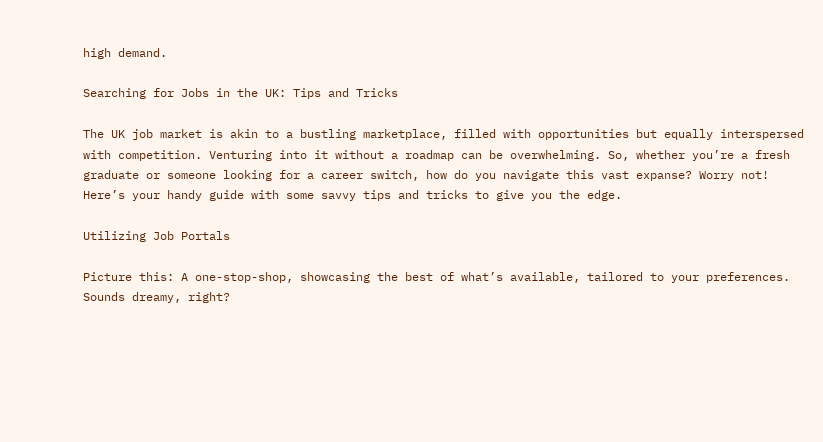high demand.

Searching for Jobs in the UK: Tips and Tricks

The UK job market is akin to a bustling marketplace, filled with opportunities but equally interspersed with competition. Venturing into it without a roadmap can be overwhelming. So, whether you’re a fresh graduate or someone looking for a career switch, how do you navigate this vast expanse? Worry not! Here’s your handy guide with some savvy tips and tricks to give you the edge.

Utilizing Job Portals

Picture this: A one-stop-shop, showcasing the best of what’s available, tailored to your preferences. Sounds dreamy, right?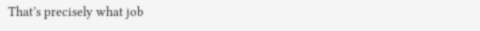That’s precisely what job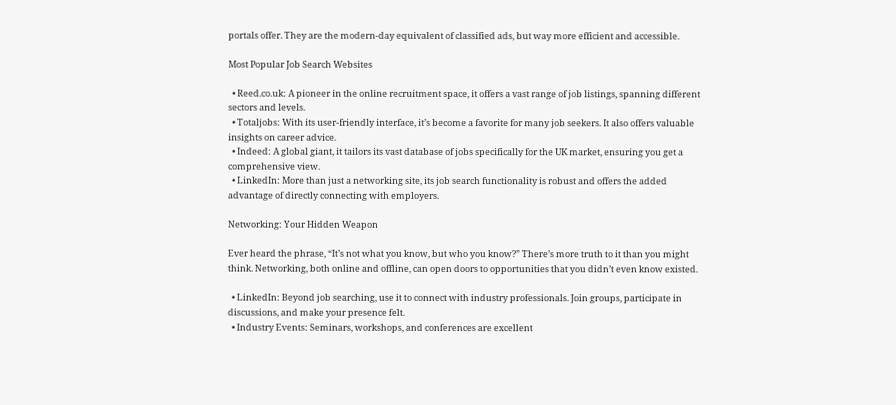portals offer. They are the modern-day equivalent of classified ads, but way more efficient and accessible.

Most Popular Job Search Websites

  • Reed.co.uk: A pioneer in the online recruitment space, it offers a vast range of job listings, spanning different sectors and levels.
  • Totaljobs: With its user-friendly interface, it’s become a favorite for many job seekers. It also offers valuable insights on career advice.
  • Indeed: A global giant, it tailors its vast database of jobs specifically for the UK market, ensuring you get a comprehensive view.
  • LinkedIn: More than just a networking site, its job search functionality is robust and offers the added advantage of directly connecting with employers.

Networking: Your Hidden Weapon

Ever heard the phrase, “It’s not what you know, but who you know?” There’s more truth to it than you might think. Networking, both online and offline, can open doors to opportunities that you didn’t even know existed.

  • LinkedIn: Beyond job searching, use it to connect with industry professionals. Join groups, participate in discussions, and make your presence felt.
  • Industry Events: Seminars, workshops, and conferences are excellent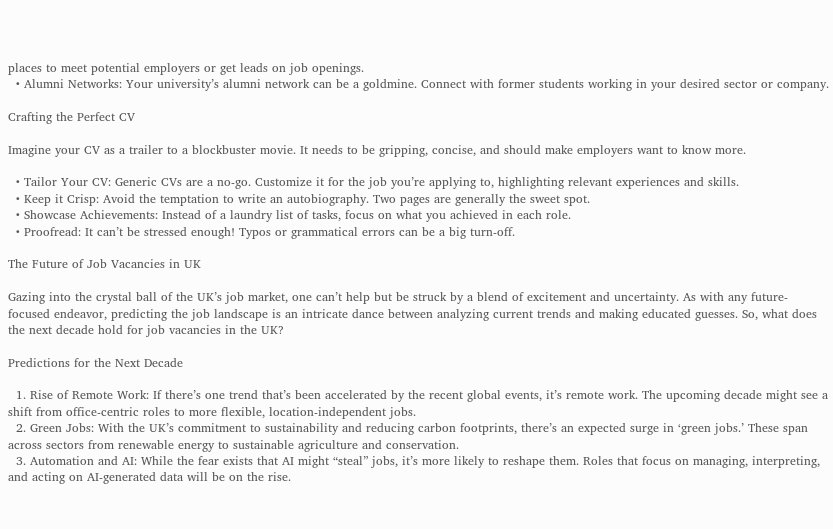places to meet potential employers or get leads on job openings.
  • Alumni Networks: Your university’s alumni network can be a goldmine. Connect with former students working in your desired sector or company.

Crafting the Perfect CV

Imagine your CV as a trailer to a blockbuster movie. It needs to be gripping, concise, and should make employers want to know more.

  • Tailor Your CV: Generic CVs are a no-go. Customize it for the job you’re applying to, highlighting relevant experiences and skills.
  • Keep it Crisp: Avoid the temptation to write an autobiography. Two pages are generally the sweet spot.
  • Showcase Achievements: Instead of a laundry list of tasks, focus on what you achieved in each role.
  • Proofread: It can’t be stressed enough! Typos or grammatical errors can be a big turn-off.

The Future of Job Vacancies in UK

Gazing into the crystal ball of the UK’s job market, one can’t help but be struck by a blend of excitement and uncertainty. As with any future-focused endeavor, predicting the job landscape is an intricate dance between analyzing current trends and making educated guesses. So, what does the next decade hold for job vacancies in the UK?

Predictions for the Next Decade

  1. Rise of Remote Work: If there’s one trend that’s been accelerated by the recent global events, it’s remote work. The upcoming decade might see a shift from office-centric roles to more flexible, location-independent jobs.
  2. Green Jobs: With the UK’s commitment to sustainability and reducing carbon footprints, there’s an expected surge in ‘green jobs.’ These span across sectors from renewable energy to sustainable agriculture and conservation.
  3. Automation and AI: While the fear exists that AI might “steal” jobs, it’s more likely to reshape them. Roles that focus on managing, interpreting, and acting on AI-generated data will be on the rise.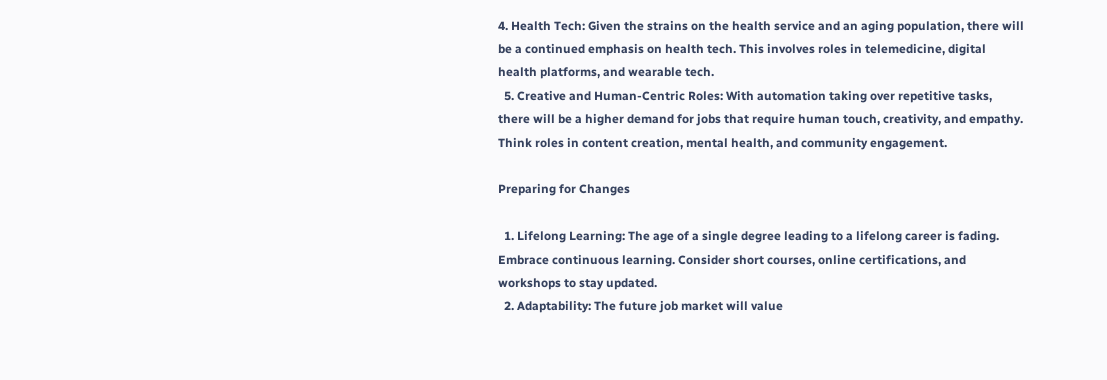4. Health Tech: Given the strains on the health service and an aging population, there will be a continued emphasis on health tech. This involves roles in telemedicine, digital health platforms, and wearable tech.
  5. Creative and Human-Centric Roles: With automation taking over repetitive tasks, there will be a higher demand for jobs that require human touch, creativity, and empathy. Think roles in content creation, mental health, and community engagement.

Preparing for Changes

  1. Lifelong Learning: The age of a single degree leading to a lifelong career is fading. Embrace continuous learning. Consider short courses, online certifications, and workshops to stay updated.
  2. Adaptability: The future job market will value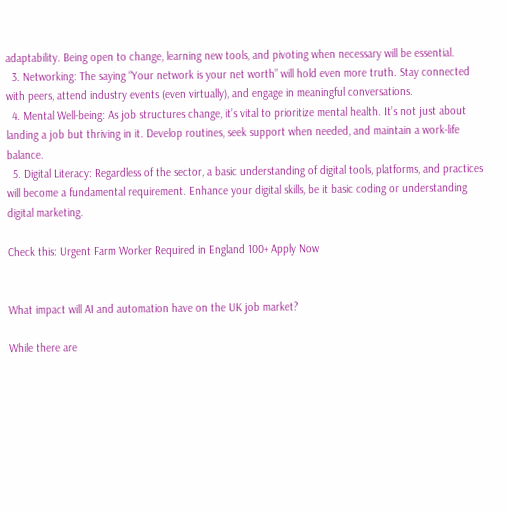adaptability. Being open to change, learning new tools, and pivoting when necessary will be essential.
  3. Networking: The saying “Your network is your net worth” will hold even more truth. Stay connected with peers, attend industry events (even virtually), and engage in meaningful conversations.
  4. Mental Well-being: As job structures change, it’s vital to prioritize mental health. It’s not just about landing a job but thriving in it. Develop routines, seek support when needed, and maintain a work-life balance.
  5. Digital Literacy: Regardless of the sector, a basic understanding of digital tools, platforms, and practices will become a fundamental requirement. Enhance your digital skills, be it basic coding or understanding digital marketing.

Check this: Urgent Farm Worker Required in England 100+ Apply Now


What impact will AI and automation have on the UK job market?

While there are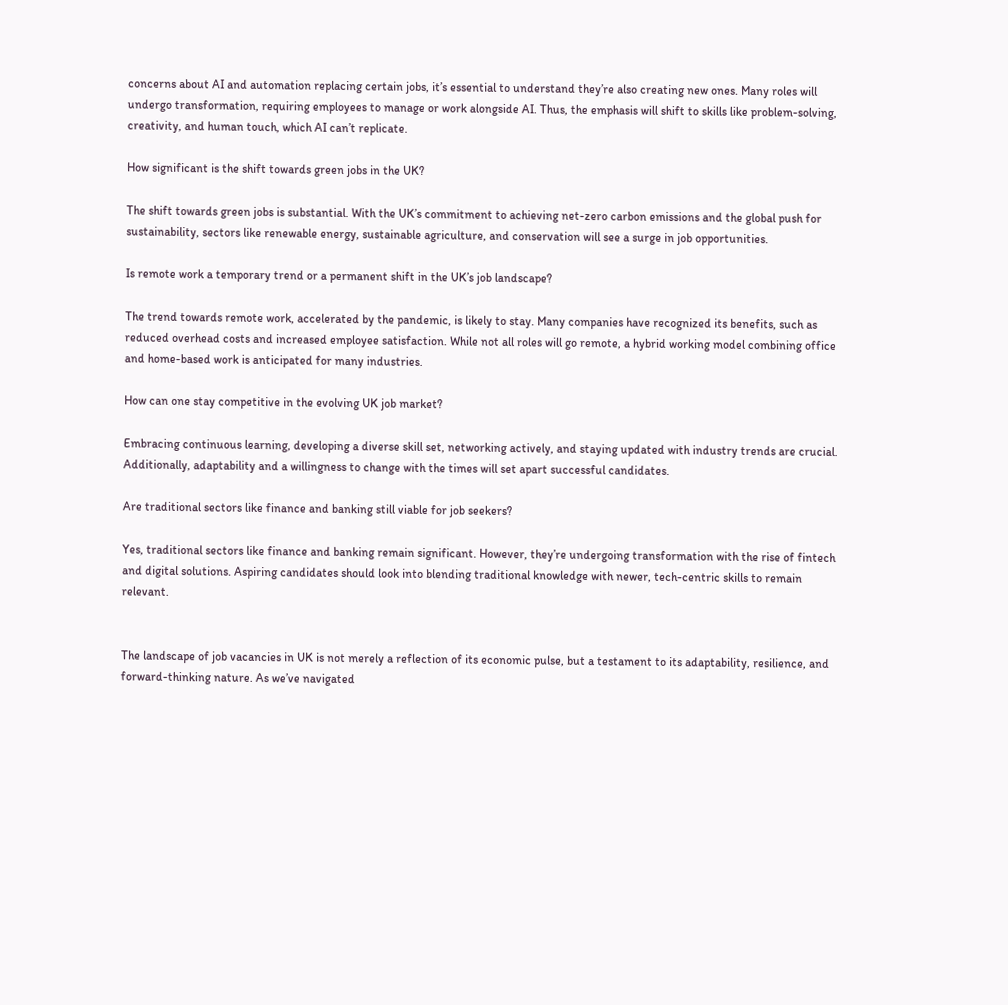concerns about AI and automation replacing certain jobs, it’s essential to understand they’re also creating new ones. Many roles will undergo transformation, requiring employees to manage or work alongside AI. Thus, the emphasis will shift to skills like problem-solving, creativity, and human touch, which AI can’t replicate.

How significant is the shift towards green jobs in the UK?

The shift towards green jobs is substantial. With the UK’s commitment to achieving net-zero carbon emissions and the global push for sustainability, sectors like renewable energy, sustainable agriculture, and conservation will see a surge in job opportunities.

Is remote work a temporary trend or a permanent shift in the UK’s job landscape?

The trend towards remote work, accelerated by the pandemic, is likely to stay. Many companies have recognized its benefits, such as reduced overhead costs and increased employee satisfaction. While not all roles will go remote, a hybrid working model combining office and home-based work is anticipated for many industries.

How can one stay competitive in the evolving UK job market?

Embracing continuous learning, developing a diverse skill set, networking actively, and staying updated with industry trends are crucial. Additionally, adaptability and a willingness to change with the times will set apart successful candidates.

Are traditional sectors like finance and banking still viable for job seekers?

Yes, traditional sectors like finance and banking remain significant. However, they’re undergoing transformation with the rise of fintech and digital solutions. Aspiring candidates should look into blending traditional knowledge with newer, tech-centric skills to remain relevant.


The landscape of job vacancies in UK is not merely a reflection of its economic pulse, but a testament to its adaptability, resilience, and forward-thinking nature. As we’ve navigated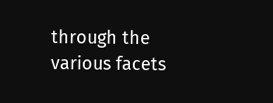through the various facets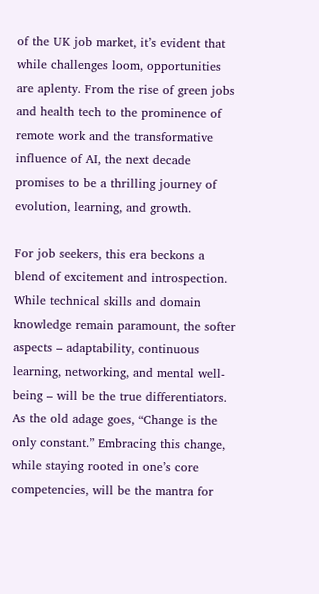of the UK job market, it’s evident that while challenges loom, opportunities are aplenty. From the rise of green jobs and health tech to the prominence of remote work and the transformative influence of AI, the next decade promises to be a thrilling journey of evolution, learning, and growth.

For job seekers, this era beckons a blend of excitement and introspection. While technical skills and domain knowledge remain paramount, the softer aspects – adaptability, continuous learning, networking, and mental well-being – will be the true differentiators. As the old adage goes, “Change is the only constant.” Embracing this change, while staying rooted in one’s core competencies, will be the mantra for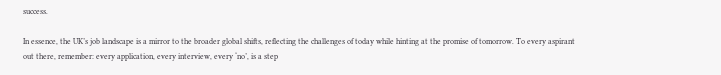success.

In essence, the UK’s job landscape is a mirror to the broader global shifts, reflecting the challenges of today while hinting at the promise of tomorrow. To every aspirant out there, remember: every application, every interview, every ‘no’, is a step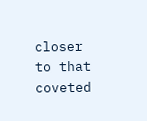closer to that coveted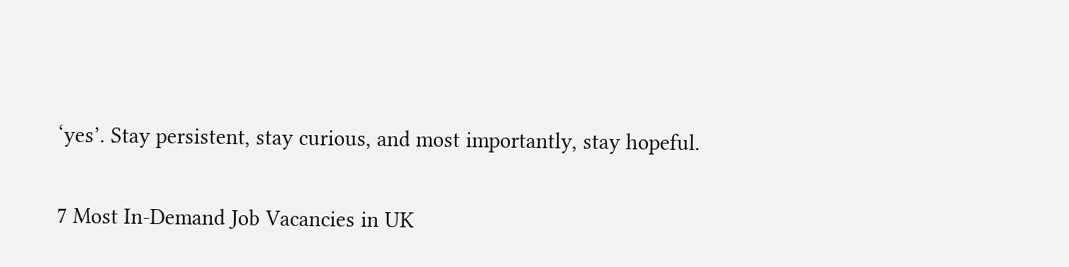‘yes’. Stay persistent, stay curious, and most importantly, stay hopeful.

7 Most In-Demand Job Vacancies in UK